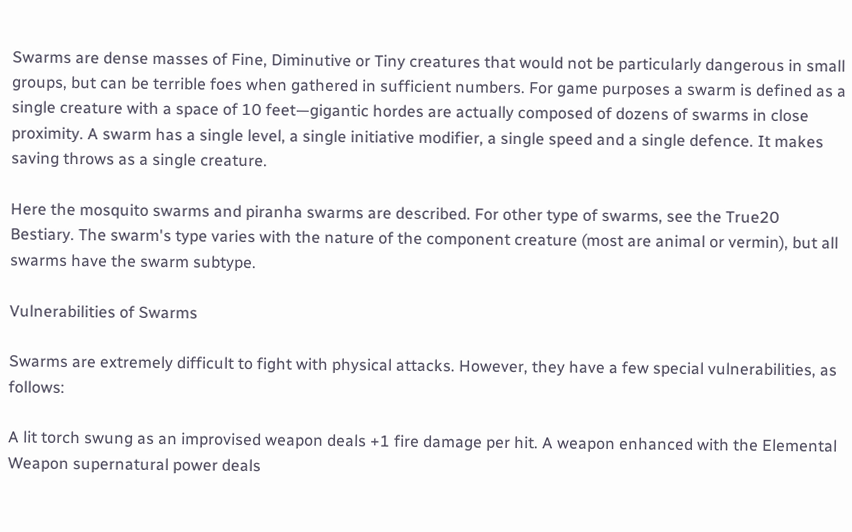Swarms are dense masses of Fine, Diminutive or Tiny creatures that would not be particularly dangerous in small groups, but can be terrible foes when gathered in sufficient numbers. For game purposes a swarm is defined as a single creature with a space of 10 feet—gigantic hordes are actually composed of dozens of swarms in close proximity. A swarm has a single level, a single initiative modifier, a single speed and a single defence. It makes saving throws as a single creature.

Here the mosquito swarms and piranha swarms are described. For other type of swarms, see the True20 Bestiary. The swarm's type varies with the nature of the component creature (most are animal or vermin), but all swarms have the swarm subtype.

Vulnerabilities of Swarms

Swarms are extremely difficult to fight with physical attacks. However, they have a few special vulnerabilities, as follows:

A lit torch swung as an improvised weapon deals +1 fire damage per hit. A weapon enhanced with the Elemental Weapon supernatural power deals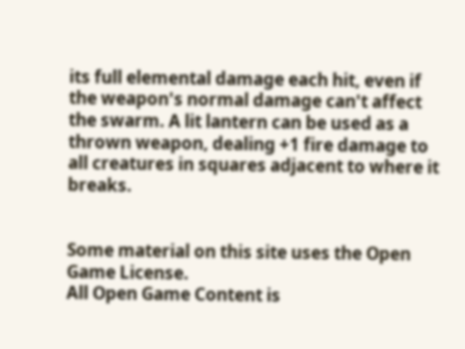its full elemental damage each hit, even if the weapon's normal damage can't affect the swarm. A lit lantern can be used as a thrown weapon, dealing +1 fire damage to all creatures in squares adjacent to where it breaks.


Some material on this site uses the Open Game License.
All Open Game Content is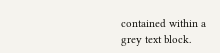contained within a grey text block.